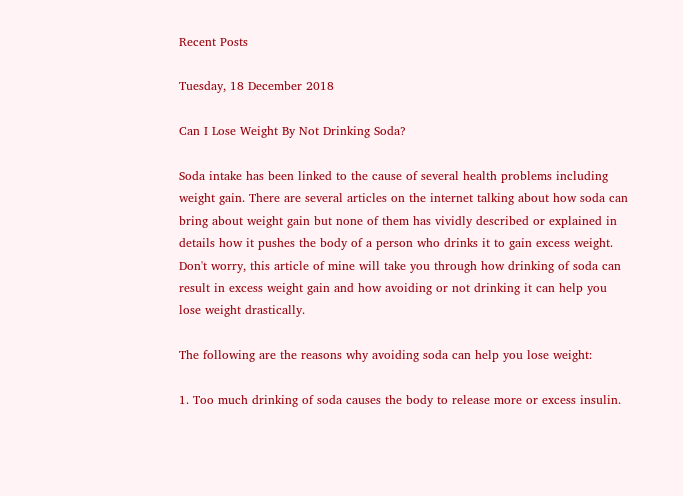Recent Posts

Tuesday, 18 December 2018

Can I Lose Weight By Not Drinking Soda?

Soda intake has been linked to the cause of several health problems including weight gain. There are several articles on the internet talking about how soda can bring about weight gain but none of them has vividly described or explained in details how it pushes the body of a person who drinks it to gain excess weight.
Don't worry, this article of mine will take you through how drinking of soda can result in excess weight gain and how avoiding or not drinking it can help you lose weight drastically.

The following are the reasons why avoiding soda can help you lose weight:

1. Too much drinking of soda causes the body to release more or excess insulin.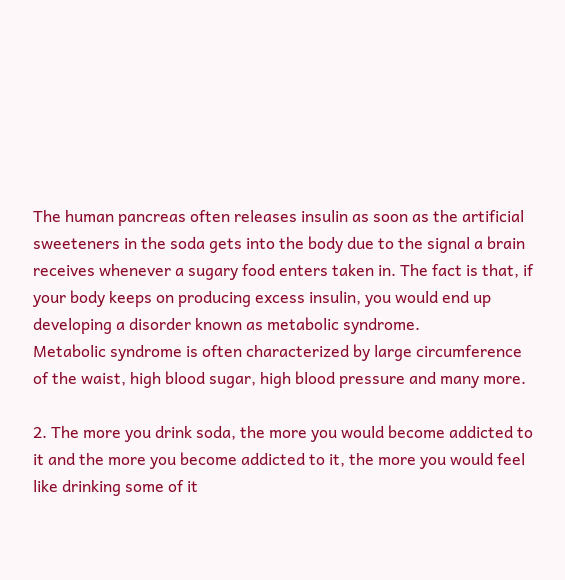The human pancreas often releases insulin as soon as the artificial sweeteners in the soda gets into the body due to the signal a brain receives whenever a sugary food enters taken in. The fact is that, if your body keeps on producing excess insulin, you would end up developing a disorder known as metabolic syndrome.
Metabolic syndrome is often characterized by large circumference of the waist, high blood sugar, high blood pressure and many more.

2. The more you drink soda, the more you would become addicted to it and the more you become addicted to it, the more you would feel like drinking some of it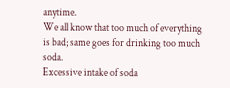anytime.
We all know that too much of everything is bad; same goes for drinking too much soda.
Excessive intake of soda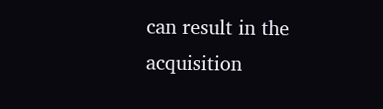can result in the acquisition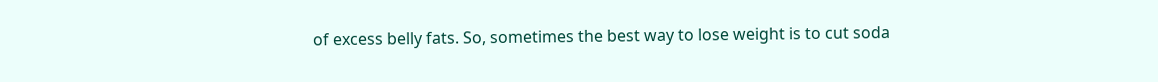of excess belly fats. So, sometimes the best way to lose weight is to cut soda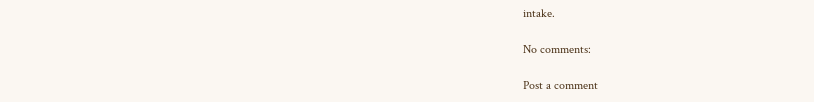intake.

No comments:

Post a comment